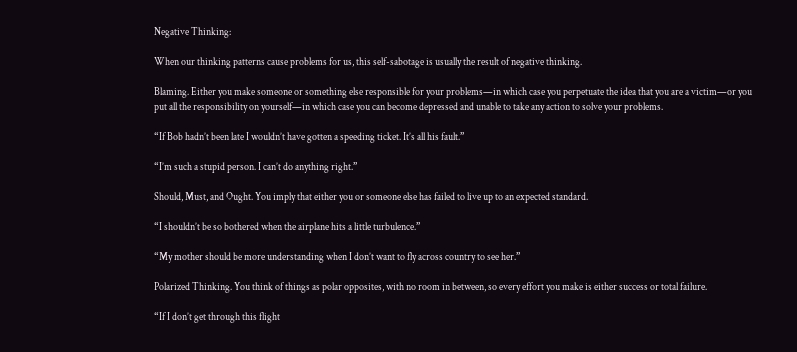Negative Thinking:

When our thinking patterns cause problems for us, this self-sabotage is usually the result of negative thinking.

Blaming. Either you make someone or something else responsible for your problems—in which case you perpetuate the idea that you are a victim—or you put all the responsibility on yourself—in which case you can become depressed and unable to take any action to solve your problems.

“If Bob hadn’t been late I wouldn’t have gotten a speeding ticket. It’s all his fault.”

“I’m such a stupid person. I can’t do anything right.”

Should, Must, and Ought. You imply that either you or someone else has failed to live up to an expected standard.

“I shouldn’t be so bothered when the airplane hits a little turbulence.”

“My mother should be more understanding when I don’t want to fly across country to see her.”

Polarized Thinking. You think of things as polar opposites, with no room in between, so every effort you make is either success or total failure.

“If I don’t get through this flight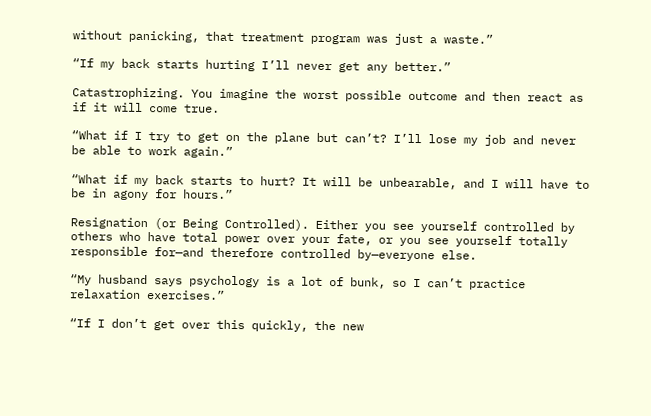without panicking, that treatment program was just a waste.”

“If my back starts hurting I’ll never get any better.”

Catastrophizing. You imagine the worst possible outcome and then react as if it will come true.

“What if I try to get on the plane but can’t? I’ll lose my job and never be able to work again.”

“What if my back starts to hurt? It will be unbearable, and I will have to be in agony for hours.”

Resignation (or Being Controlled). Either you see yourself controlled by others who have total power over your fate, or you see yourself totally responsible for—and therefore controlled by—everyone else.

“My husband says psychology is a lot of bunk, so I can’t practice relaxation exercises.”

“If I don’t get over this quickly, the new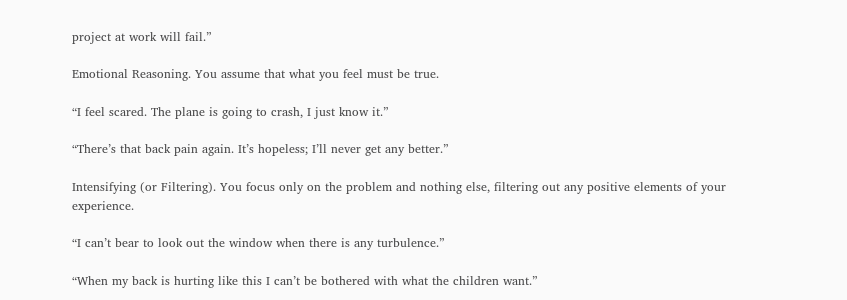project at work will fail.”

Emotional Reasoning. You assume that what you feel must be true.

“I feel scared. The plane is going to crash, I just know it.”

“There’s that back pain again. It’s hopeless; I’ll never get any better.”

Intensifying (or Filtering). You focus only on the problem and nothing else, filtering out any positive elements of your experience.

“I can’t bear to look out the window when there is any turbulence.”

“When my back is hurting like this I can’t be bothered with what the children want.”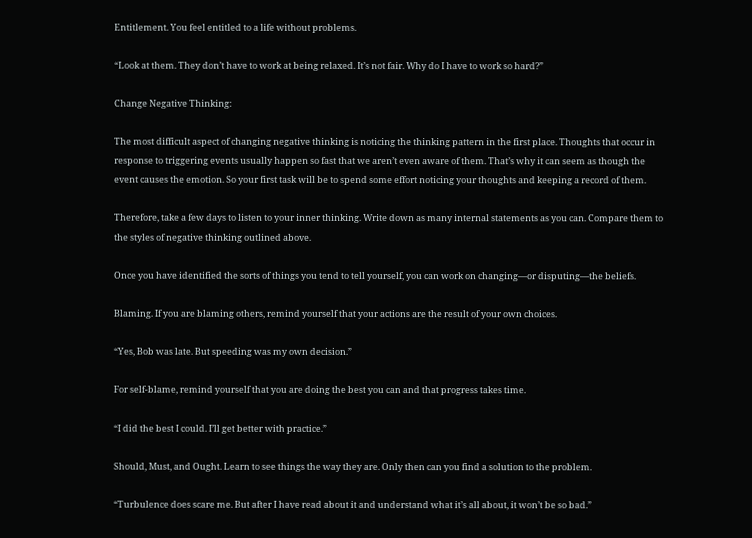Entitlement. You feel entitled to a life without problems.

“Look at them. They don’t have to work at being relaxed. It’s not fair. Why do I have to work so hard?”

Change Negative Thinking:

The most difficult aspect of changing negative thinking is noticing the thinking pattern in the first place. Thoughts that occur in response to triggering events usually happen so fast that we aren’t even aware of them. That’s why it can seem as though the event causes the emotion. So your first task will be to spend some effort noticing your thoughts and keeping a record of them.

Therefore, take a few days to listen to your inner thinking. Write down as many internal statements as you can. Compare them to the styles of negative thinking outlined above.

Once you have identified the sorts of things you tend to tell yourself, you can work on changing—or disputing—the beliefs.

Blaming. If you are blaming others, remind yourself that your actions are the result of your own choices.

“Yes, Bob was late. But speeding was my own decision.”

For self-blame, remind yourself that you are doing the best you can and that progress takes time.

“I did the best I could. I’ll get better with practice.”

Should, Must, and Ought. Learn to see things the way they are. Only then can you find a solution to the problem.

“Turbulence does scare me. But after I have read about it and understand what it’s all about, it won’t be so bad.”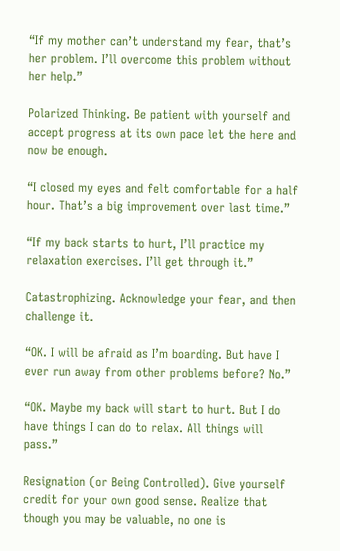“If my mother can’t understand my fear, that’s her problem. I’ll overcome this problem without her help.”

Polarized Thinking. Be patient with yourself and accept progress at its own pace let the here and now be enough.

“I closed my eyes and felt comfortable for a half hour. That’s a big improvement over last time.”

“If my back starts to hurt, I’ll practice my relaxation exercises. I’ll get through it.”

Catastrophizing. Acknowledge your fear, and then challenge it.

“OK. I will be afraid as I’m boarding. But have I ever run away from other problems before? No.”

“OK. Maybe my back will start to hurt. But I do have things I can do to relax. All things will pass.”

Resignation (or Being Controlled). Give yourself credit for your own good sense. Realize that though you may be valuable, no one is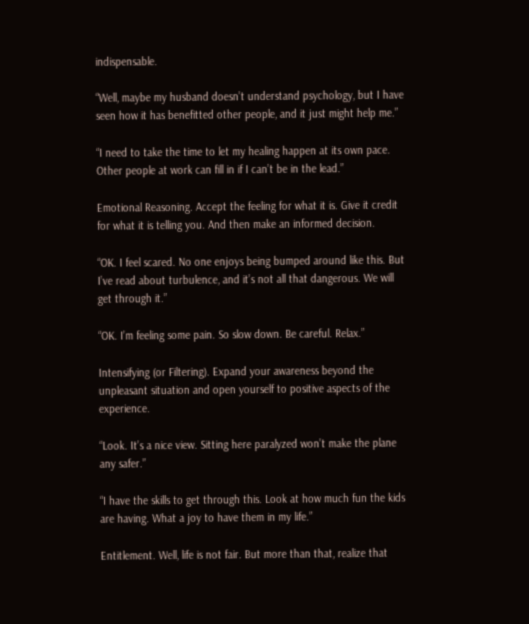indispensable.

“Well, maybe my husband doesn’t understand psychology, but I have seen how it has benefitted other people, and it just might help me.”

“I need to take the time to let my healing happen at its own pace. Other people at work can fill in if I can’t be in the lead.”

Emotional Reasoning. Accept the feeling for what it is. Give it credit for what it is telling you. And then make an informed decision.

“OK. I feel scared. No one enjoys being bumped around like this. But I’ve read about turbulence, and it’s not all that dangerous. We will get through it.”

“OK. I’m feeling some pain. So slow down. Be careful. Relax.”

Intensifying (or Filtering). Expand your awareness beyond the unpleasant situation and open yourself to positive aspects of the experience.

“Look. It’s a nice view. Sitting here paralyzed won’t make the plane any safer.”

“I have the skills to get through this. Look at how much fun the kids are having. What a joy to have them in my life.”

Entitlement. Well, life is not fair. But more than that, realize that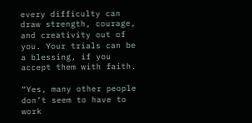every difficulty can draw strength, courage, and creativity out of you. Your trials can be a blessing, if you accept them with faith.

“Yes, many other people don’t seem to have to work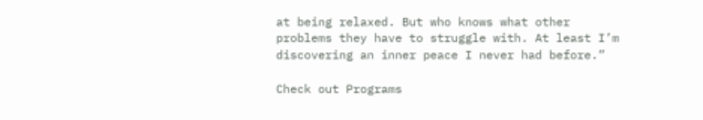at being relaxed. But who knows what other problems they have to struggle with. At least I’m discovering an inner peace I never had before.”

Check out Programs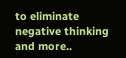to eliminate negative thinking and more..